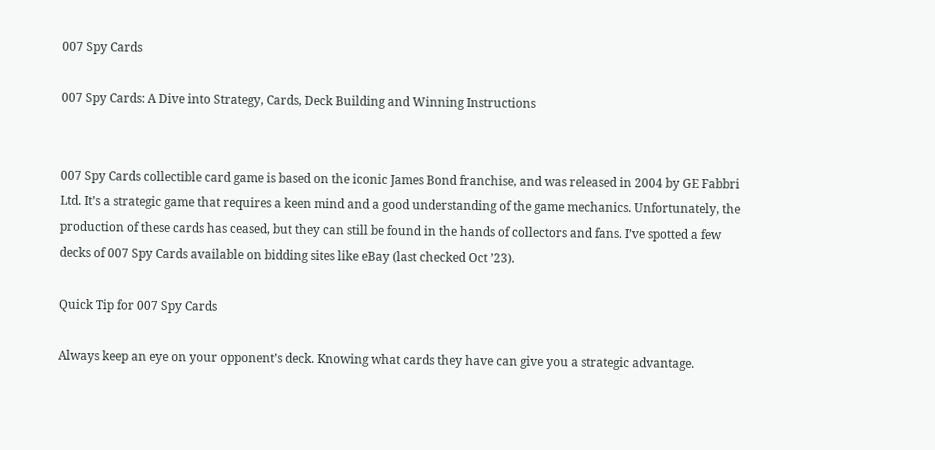007 Spy Cards

007 Spy Cards: A Dive into Strategy, Cards, Deck Building and Winning Instructions


007 Spy Cards collectible card game is based on the iconic James Bond franchise, and was released in 2004 by GE Fabbri Ltd. It’s a strategic game that requires a keen mind and a good understanding of the game mechanics. Unfortunately, the production of these cards has ceased, but they can still be found in the hands of collectors and fans. I’ve spotted a few decks of 007 Spy Cards available on bidding sites like eBay (last checked Oct ’23).

Quick Tip for 007 Spy Cards

Always keep an eye on your opponent’s deck. Knowing what cards they have can give you a strategic advantage.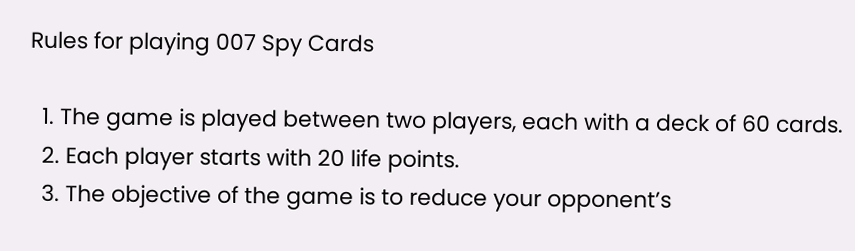Rules for playing 007 Spy Cards

  1. The game is played between two players, each with a deck of 60 cards.
  2. Each player starts with 20 life points.
  3. The objective of the game is to reduce your opponent’s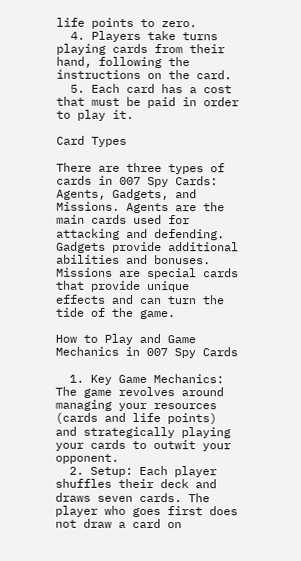life points to zero.
  4. Players take turns playing cards from their hand, following the instructions on the card.
  5. Each card has a cost that must be paid in order to play it.

Card Types

There are three types of cards in 007 Spy Cards: Agents, Gadgets, and Missions. Agents are the main cards used for attacking and defending. Gadgets provide additional abilities and bonuses. Missions are special cards that provide unique effects and can turn the tide of the game.

How to Play and Game Mechanics in 007 Spy Cards

  1. Key Game Mechanics: The game revolves around managing your resources (cards and life points) and strategically playing your cards to outwit your opponent.
  2. Setup: Each player shuffles their deck and draws seven cards. The player who goes first does not draw a card on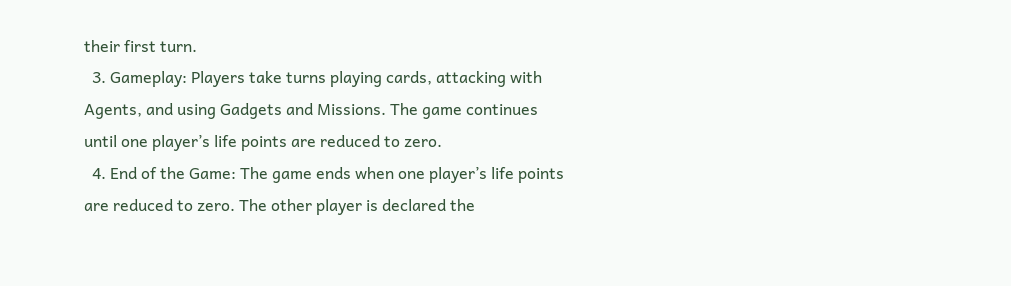their first turn.
  3. Gameplay: Players take turns playing cards, attacking with Agents, and using Gadgets and Missions. The game continues until one player’s life points are reduced to zero.
  4. End of the Game: The game ends when one player’s life points are reduced to zero. The other player is declared the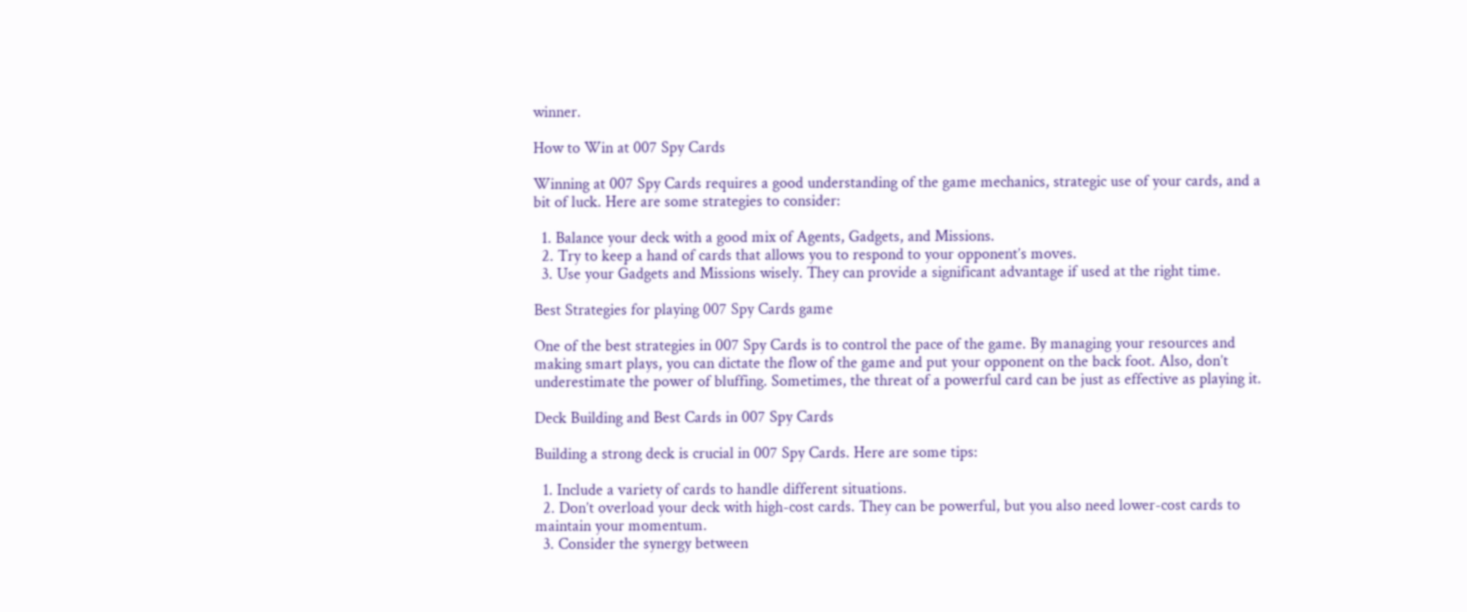winner.

How to Win at 007 Spy Cards

Winning at 007 Spy Cards requires a good understanding of the game mechanics, strategic use of your cards, and a bit of luck. Here are some strategies to consider:

  1. Balance your deck with a good mix of Agents, Gadgets, and Missions.
  2. Try to keep a hand of cards that allows you to respond to your opponent’s moves.
  3. Use your Gadgets and Missions wisely. They can provide a significant advantage if used at the right time.

Best Strategies for playing 007 Spy Cards game

One of the best strategies in 007 Spy Cards is to control the pace of the game. By managing your resources and making smart plays, you can dictate the flow of the game and put your opponent on the back foot. Also, don’t underestimate the power of bluffing. Sometimes, the threat of a powerful card can be just as effective as playing it.

Deck Building and Best Cards in 007 Spy Cards

Building a strong deck is crucial in 007 Spy Cards. Here are some tips:

  1. Include a variety of cards to handle different situations.
  2. Don’t overload your deck with high-cost cards. They can be powerful, but you also need lower-cost cards to maintain your momentum.
  3. Consider the synergy between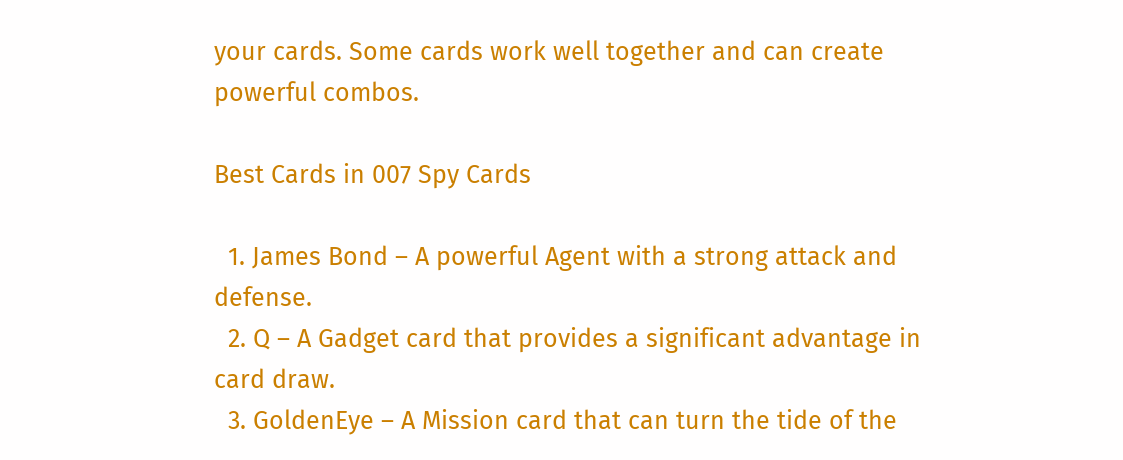your cards. Some cards work well together and can create powerful combos.

Best Cards in 007 Spy Cards

  1. James Bond – A powerful Agent with a strong attack and defense.
  2. Q – A Gadget card that provides a significant advantage in card draw.
  3. GoldenEye – A Mission card that can turn the tide of the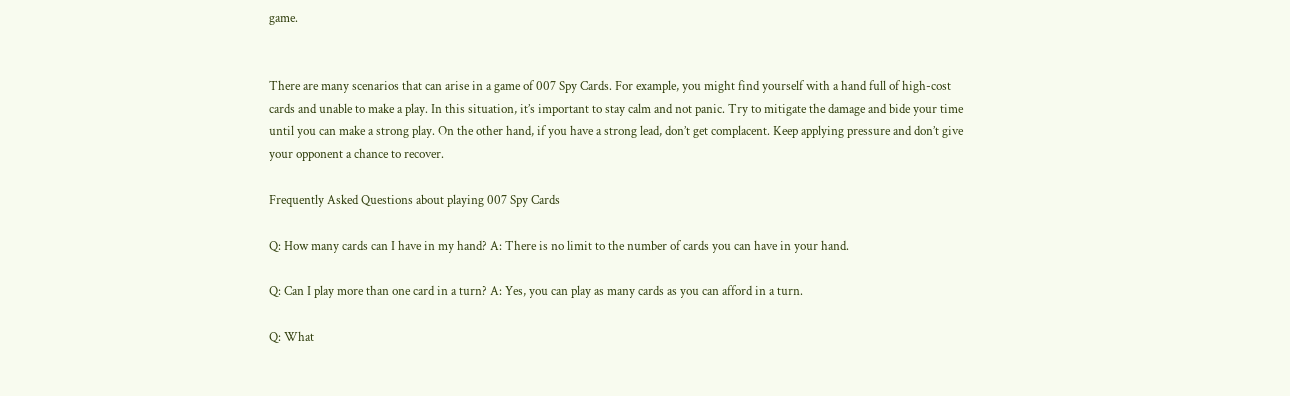game.


There are many scenarios that can arise in a game of 007 Spy Cards. For example, you might find yourself with a hand full of high-cost cards and unable to make a play. In this situation, it’s important to stay calm and not panic. Try to mitigate the damage and bide your time until you can make a strong play. On the other hand, if you have a strong lead, don’t get complacent. Keep applying pressure and don’t give your opponent a chance to recover.

Frequently Asked Questions about playing 007 Spy Cards

Q: How many cards can I have in my hand? A: There is no limit to the number of cards you can have in your hand.

Q: Can I play more than one card in a turn? A: Yes, you can play as many cards as you can afford in a turn.

Q: What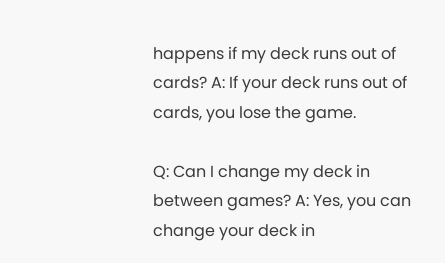happens if my deck runs out of cards? A: If your deck runs out of cards, you lose the game.

Q: Can I change my deck in between games? A: Yes, you can change your deck in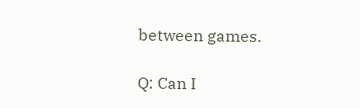between games.

Q: Can I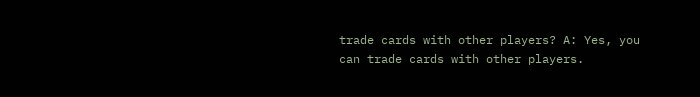trade cards with other players? A: Yes, you can trade cards with other players.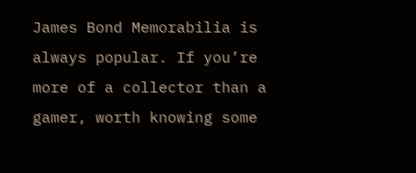James Bond Memorabilia is always popular. If you’re more of a collector than a gamer, worth knowing some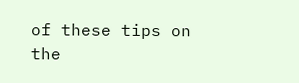of these tips on the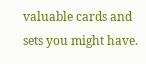valuable cards and sets you might have.